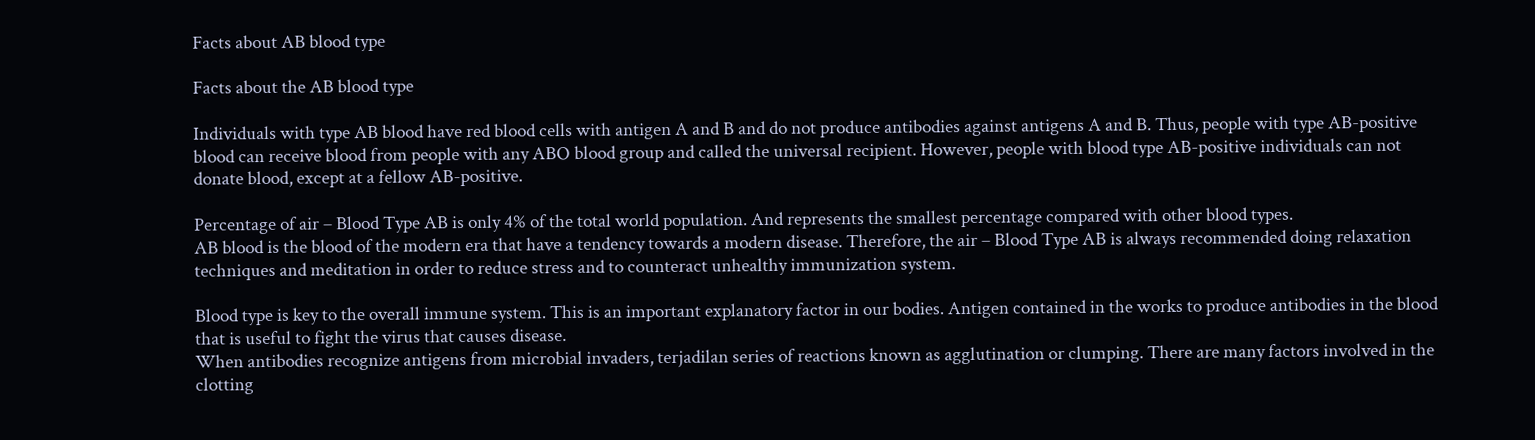Facts about AB blood type

Facts about the AB blood type

Individuals with type AB blood have red blood cells with antigen A and B and do not produce antibodies against antigens A and B. Thus, people with type AB-positive blood can receive blood from people with any ABO blood group and called the universal recipient. However, people with blood type AB-positive individuals can not donate blood, except at a fellow AB-positive.

Percentage of air – Blood Type AB is only 4% of the total world population. And represents the smallest percentage compared with other blood types.
AB blood is the blood of the modern era that have a tendency towards a modern disease. Therefore, the air – Blood Type AB is always recommended doing relaxation techniques and meditation in order to reduce stress and to counteract unhealthy immunization system.

Blood type is key to the overall immune system. This is an important explanatory factor in our bodies. Antigen contained in the works to produce antibodies in the blood that is useful to fight the virus that causes disease.
When antibodies recognize antigens from microbial invaders, terjadilan series of reactions known as agglutination or clumping. There are many factors involved in the clotting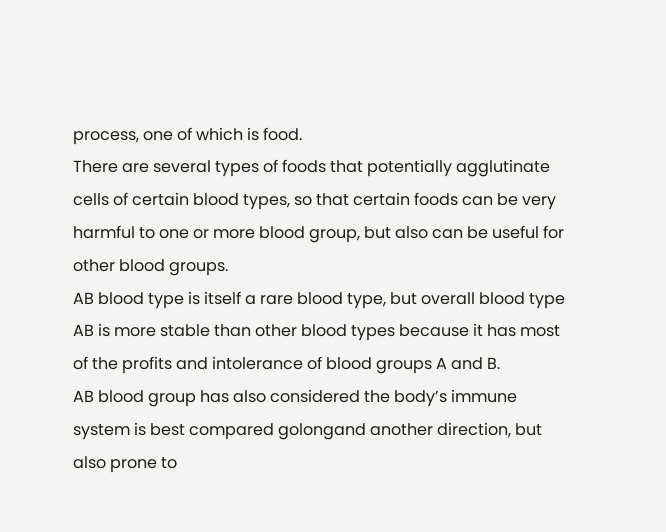process, one of which is food.
There are several types of foods that potentially agglutinate cells of certain blood types, so that certain foods can be very harmful to one or more blood group, but also can be useful for other blood groups.
AB blood type is itself a rare blood type, but overall blood type AB is more stable than other blood types because it has most of the profits and intolerance of blood groups A and B.
AB blood group has also considered the body’s immune system is best compared golongand another direction, but also prone to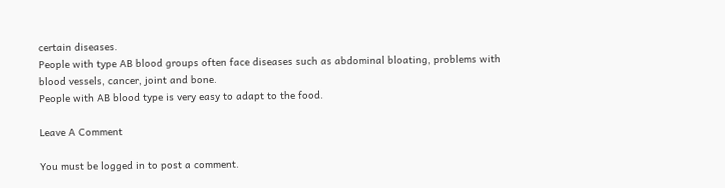certain diseases.
People with type AB blood groups often face diseases such as abdominal bloating, problems with blood vessels, cancer, joint and bone.
People with AB blood type is very easy to adapt to the food.

Leave A Comment

You must be logged in to post a comment.